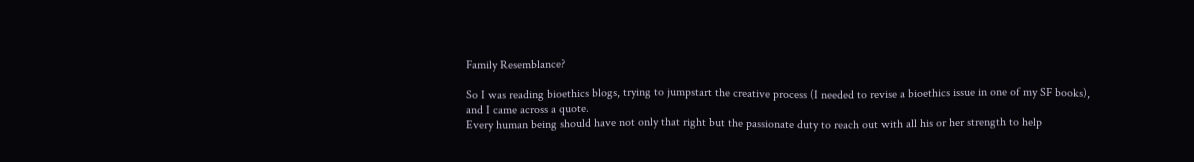Family Resemblance?

So I was reading bioethics blogs, trying to jumpstart the creative process (I needed to revise a bioethics issue in one of my SF books), and I came across a quote.
Every human being should have not only that right but the passionate duty to reach out with all his or her strength to help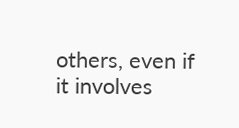others, even if it involves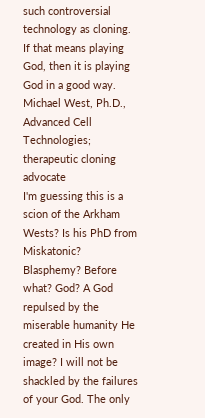such controversial technology as cloning. If that means playing God, then it is playing God in a good way.
Michael West, Ph.D., Advanced Cell Technologies; therapeutic cloning advocate
I'm guessing this is a scion of the Arkham Wests? Is his PhD from Miskatonic?
Blasphemy? Before what? God? A God repulsed by the miserable humanity He created in His own image? I will not be shackled by the failures of your God. The only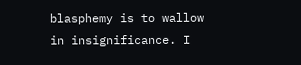blasphemy is to wallow in insignificance. I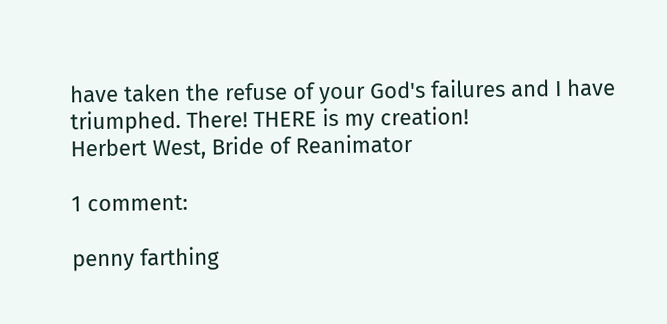have taken the refuse of your God's failures and I have triumphed. There! THERE is my creation!
Herbert West, Bride of Reanimator

1 comment:

penny farthing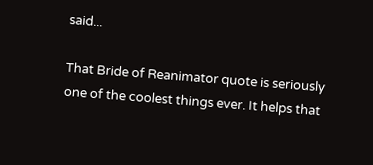said...

That Bride of Reanimator quote is seriously one of the coolest things ever. It helps that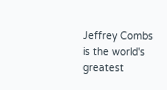Jeffrey Combs is the world's greatest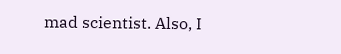mad scientist. Also, I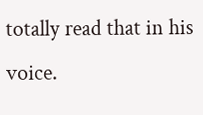totally read that in his voice.